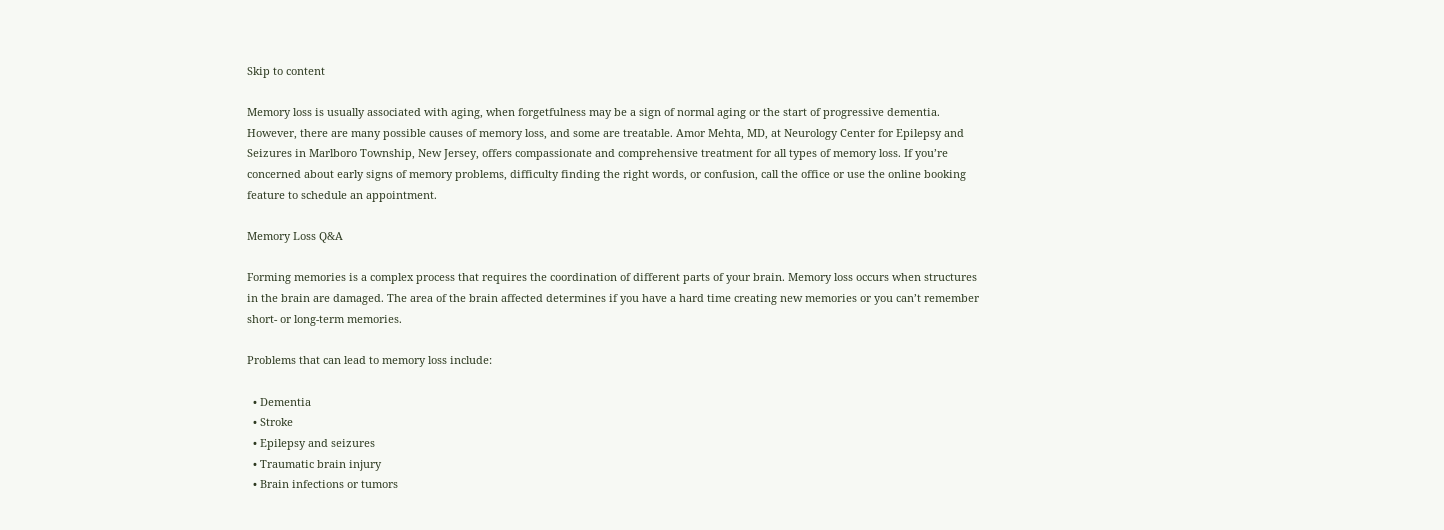Skip to content

Memory loss is usually associated with aging, when forgetfulness may be a sign of normal aging or the start of progressive dementia. However, there are many possible causes of memory loss, and some are treatable. Amor Mehta, MD, at Neurology Center for Epilepsy and Seizures in Marlboro Township, New Jersey, offers compassionate and comprehensive treatment for all types of memory loss. If you’re concerned about early signs of memory problems, difficulty finding the right words, or confusion, call the office or use the online booking feature to schedule an appointment.

Memory Loss Q&A

Forming memories is a complex process that requires the coordination of different parts of your brain. Memory loss occurs when structures in the brain are damaged. The area of the brain affected determines if you have a hard time creating new memories or you can’t remember short- or long-term memories.

Problems that can lead to memory loss include:

  • Dementia
  • Stroke
  • Epilepsy and seizures
  • Traumatic brain injury
  • Brain infections or tumors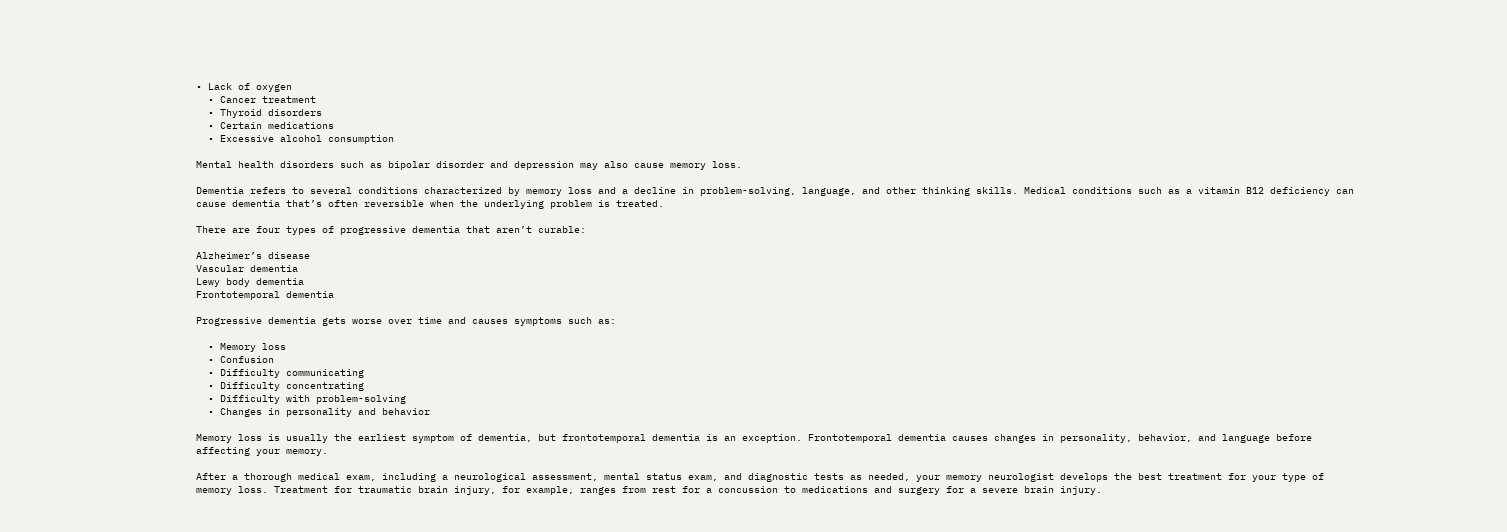• Lack of oxygen
  • Cancer treatment
  • Thyroid disorders
  • Certain medications
  • Excessive alcohol consumption

Mental health disorders such as bipolar disorder and depression may also cause memory loss.

Dementia refers to several conditions characterized by memory loss and a decline in problem-solving, language, and other thinking skills. Medical conditions such as a vitamin B12 deficiency can cause dementia that’s often reversible when the underlying problem is treated.

There are four types of progressive dementia that aren’t curable:

Alzheimer’s disease
Vascular dementia
Lewy body dementia
Frontotemporal dementia

Progressive dementia gets worse over time and causes symptoms such as:

  • Memory loss
  • Confusion
  • Difficulty communicating
  • Difficulty concentrating
  • Difficulty with problem-solving
  • Changes in personality and behavior

Memory loss is usually the earliest symptom of dementia, but frontotemporal dementia is an exception. Frontotemporal dementia causes changes in personality, behavior, and language before affecting your memory.

After a thorough medical exam, including a neurological assessment, mental status exam, and diagnostic tests as needed, your memory neurologist develops the best treatment for your type of memory loss. Treatment for traumatic brain injury, for example, ranges from rest for a concussion to medications and surgery for a severe brain injury.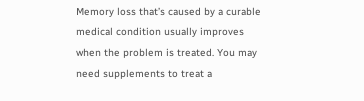Memory loss that’s caused by a curable medical condition usually improves when the problem is treated. You may need supplements to treat a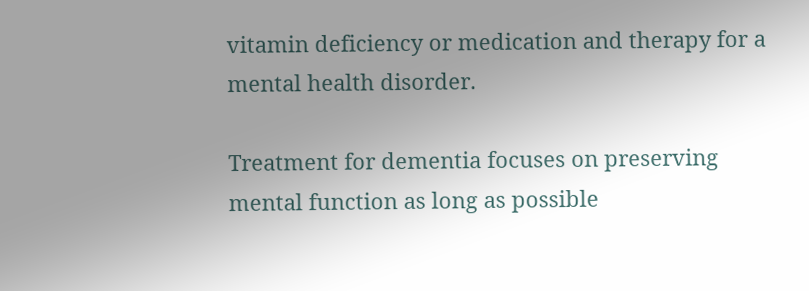vitamin deficiency or medication and therapy for a mental health disorder.

Treatment for dementia focuses on preserving mental function as long as possible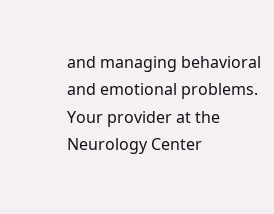and managing behavioral and emotional problems. Your provider at the Neurology Center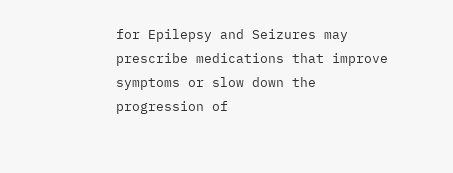for Epilepsy and Seizures may prescribe medications that improve symptoms or slow down the progression of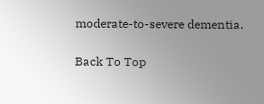moderate-to-severe dementia.

Back To Top